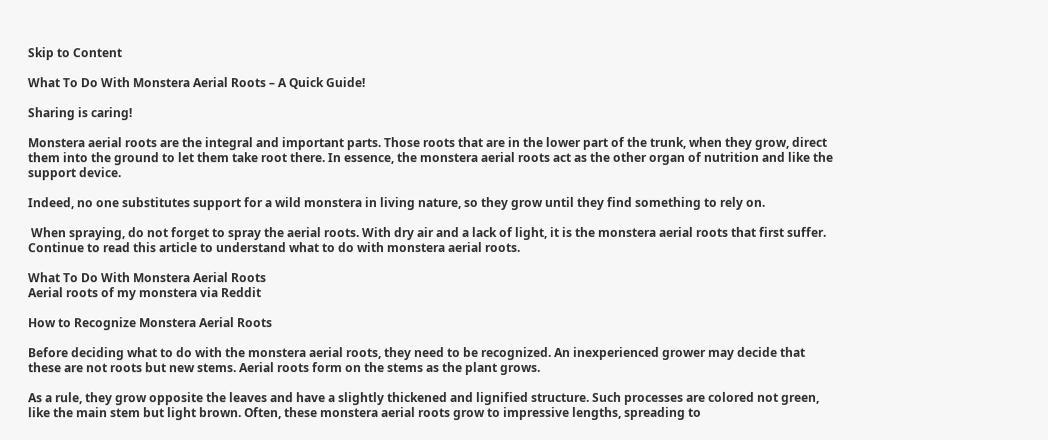Skip to Content

What To Do With Monstera Aerial Roots – A Quick Guide!

Sharing is caring!

Monstera aerial roots are the integral and important parts. Those roots that are in the lower part of the trunk, when they grow, direct them into the ground to let them take root there. In essence, the monstera aerial roots act as the other organ of nutrition and like the support device.

Indeed, no one substitutes support for a wild monstera in living nature, so they grow until they find something to rely on.

 When spraying, do not forget to spray the aerial roots. With dry air and a lack of light, it is the monstera aerial roots that first suffer. Continue to read this article to understand what to do with monstera aerial roots.

What To Do With Monstera Aerial Roots
Aerial roots of my monstera via Reddit

How to Recognize Monstera Aerial Roots

Before deciding what to do with the monstera aerial roots, they need to be recognized. An inexperienced grower may decide that these are not roots but new stems. Aerial roots form on the stems as the plant grows.

As a rule, they grow opposite the leaves and have a slightly thickened and lignified structure. Such processes are colored not green, like the main stem but light brown. Often, these monstera aerial roots grow to impressive lengths, spreading to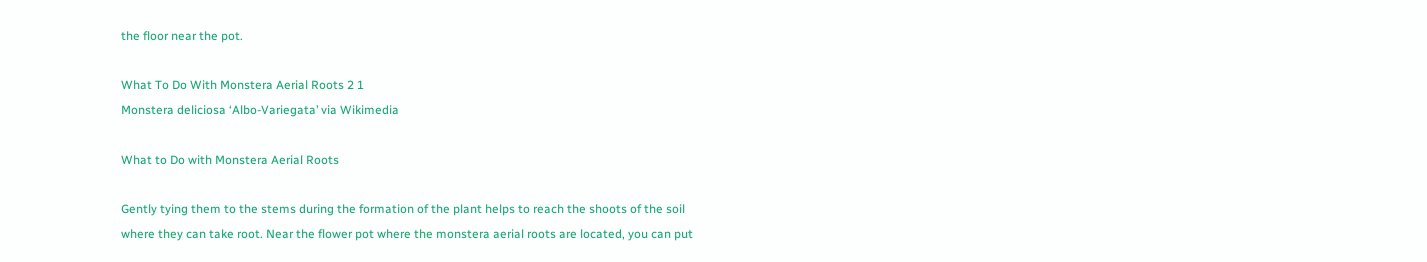the floor near the pot.

What To Do With Monstera Aerial Roots 2 1
Monstera deliciosa ‘Albo-Variegata’ via Wikimedia

What to Do with Monstera Aerial Roots

Gently tying them to the stems during the formation of the plant helps to reach the shoots of the soil where they can take root. Near the flower pot where the monstera aerial roots are located, you can put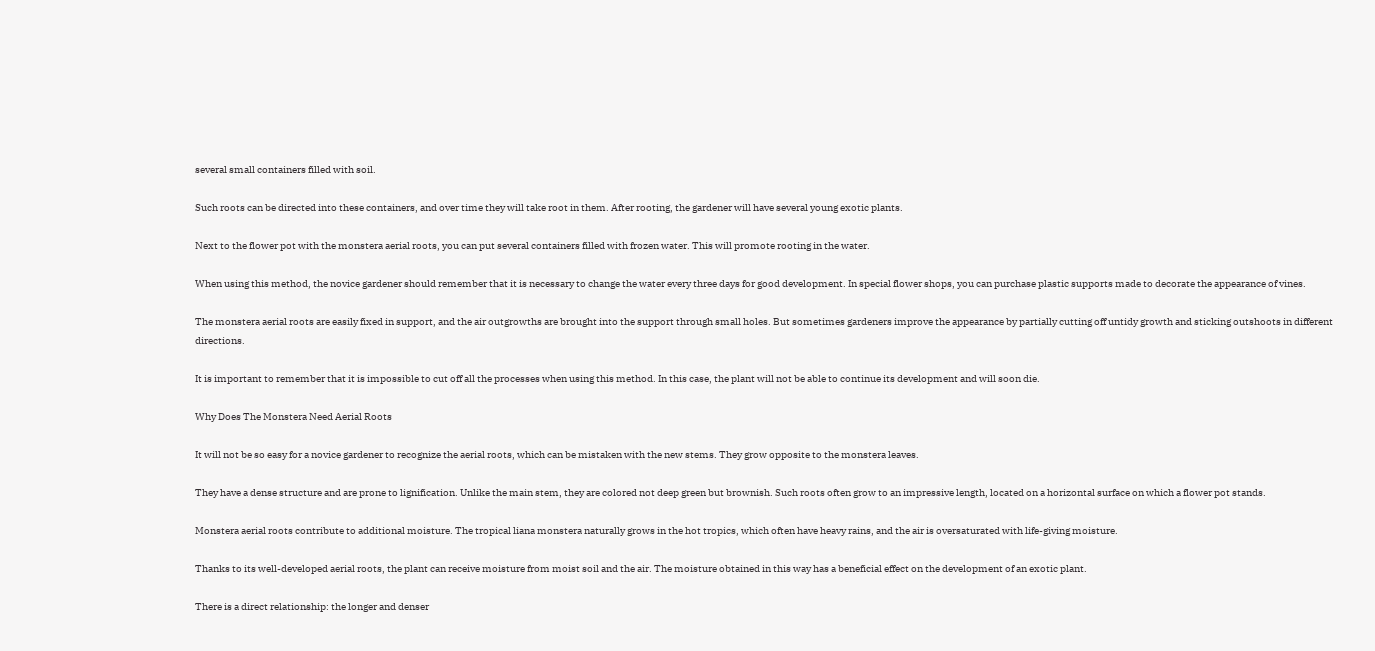several small containers filled with soil.

Such roots can be directed into these containers, and over time they will take root in them. After rooting, the gardener will have several young exotic plants.

Next to the flower pot with the monstera aerial roots, you can put several containers filled with frozen water. This will promote rooting in the water.

When using this method, the novice gardener should remember that it is necessary to change the water every three days for good development. In special flower shops, you can purchase plastic supports made to decorate the appearance of vines.

The monstera aerial roots are easily fixed in support, and the air outgrowths are brought into the support through small holes. But sometimes gardeners improve the appearance by partially cutting off untidy growth and sticking outshoots in different directions.

It is important to remember that it is impossible to cut off all the processes when using this method. In this case, the plant will not be able to continue its development and will soon die.

Why Does The Monstera Need Aerial Roots

It will not be so easy for a novice gardener to recognize the aerial roots, which can be mistaken with the new stems. They grow opposite to the monstera leaves.

They have a dense structure and are prone to lignification. Unlike the main stem, they are colored not deep green but brownish. Such roots often grow to an impressive length, located on a horizontal surface on which a flower pot stands.

Monstera aerial roots contribute to additional moisture. The tropical liana monstera naturally grows in the hot tropics, which often have heavy rains, and the air is oversaturated with life-giving moisture.

Thanks to its well-developed aerial roots, the plant can receive moisture from moist soil and the air. The moisture obtained in this way has a beneficial effect on the development of an exotic plant.

There is a direct relationship: the longer and denser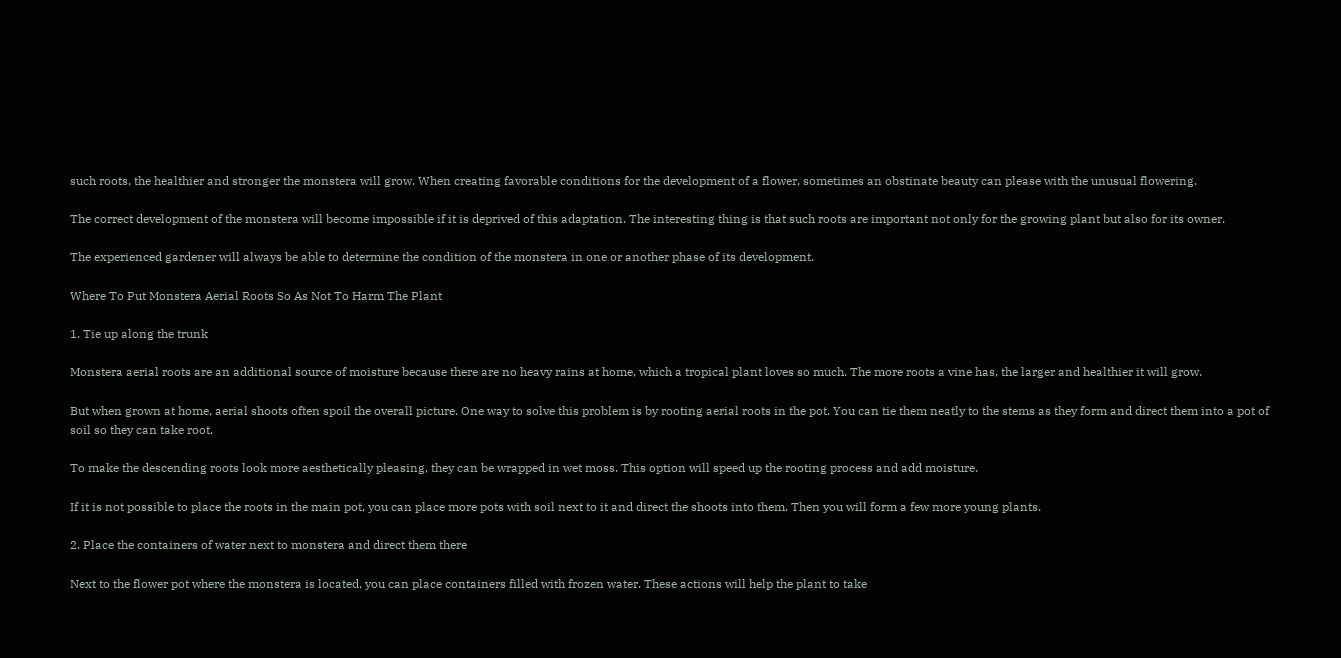such roots, the healthier and stronger the monstera will grow. When creating favorable conditions for the development of a flower, sometimes an obstinate beauty can please with the unusual flowering.

The correct development of the monstera will become impossible if it is deprived of this adaptation. The interesting thing is that such roots are important not only for the growing plant but also for its owner.

The experienced gardener will always be able to determine the condition of the monstera in one or another phase of its development.

Where To Put Monstera Aerial Roots So As Not To Harm The Plant

1. Tie up along the trunk

Monstera aerial roots are an additional source of moisture because there are no heavy rains at home, which a tropical plant loves so much. The more roots a vine has, the larger and healthier it will grow.

But when grown at home, aerial shoots often spoil the overall picture. One way to solve this problem is by rooting aerial roots in the pot. You can tie them neatly to the stems as they form and direct them into a pot of soil so they can take root.

To make the descending roots look more aesthetically pleasing, they can be wrapped in wet moss. This option will speed up the rooting process and add moisture.

If it is not possible to place the roots in the main pot, you can place more pots with soil next to it and direct the shoots into them. Then you will form a few more young plants.

2. Place the containers of water next to monstera and direct them there

Next to the flower pot where the monstera is located, you can place containers filled with frozen water. These actions will help the plant to take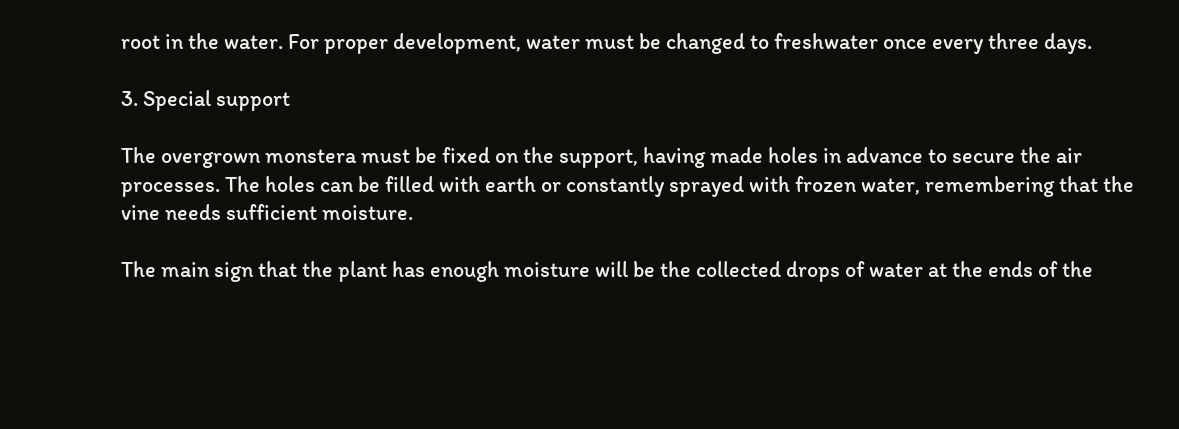root in the water. For proper development, water must be changed to freshwater once every three days.

3. Special support

The overgrown monstera must be fixed on the support, having made holes in advance to secure the air processes. The holes can be filled with earth or constantly sprayed with frozen water, remembering that the vine needs sufficient moisture.

The main sign that the plant has enough moisture will be the collected drops of water at the ends of the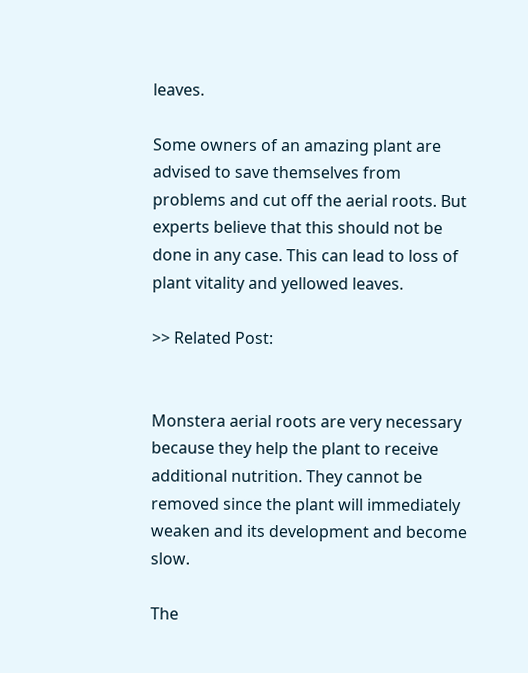leaves.

Some owners of an amazing plant are advised to save themselves from problems and cut off the aerial roots. But experts believe that this should not be done in any case. This can lead to loss of plant vitality and yellowed leaves.

>> Related Post:


Monstera aerial roots are very necessary because they help the plant to receive additional nutrition. They cannot be removed since the plant will immediately weaken and its development and become slow.

The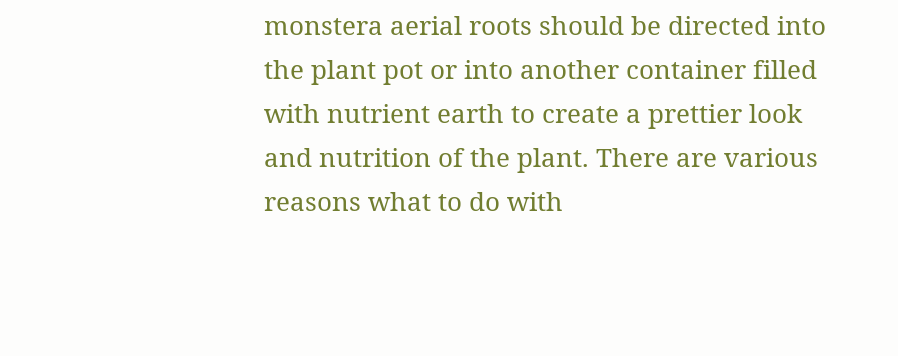monstera aerial roots should be directed into the plant pot or into another container filled with nutrient earth to create a prettier look and nutrition of the plant. There are various reasons what to do with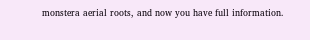monstera aerial roots, and now you have full information.